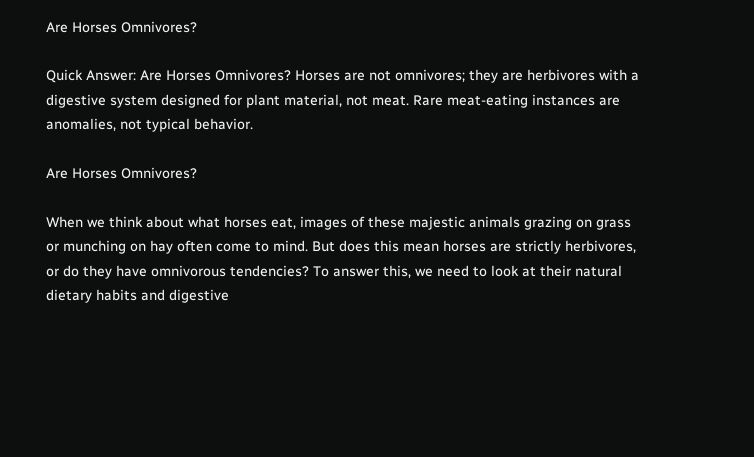Are Horses Omnivores?

Quick Answer: Are Horses Omnivores? Horses are not omnivores; they are herbivores with a digestive system designed for plant material, not meat. Rare meat-eating instances are anomalies, not typical behavior.

Are Horses Omnivores?

When we think about what horses eat, images of these majestic animals grazing on grass or munching on hay often come to mind. But does this mean horses are strictly herbivores, or do they have omnivorous tendencies? To answer this, we need to look at their natural dietary habits and digestive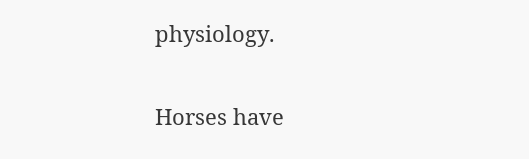physiology.

Horses have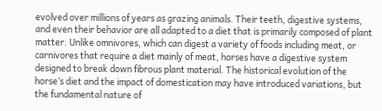evolved over millions of years as grazing animals. Their teeth, digestive systems, and even their behavior are all adapted to a diet that is primarily composed of plant matter. Unlike omnivores, which can digest a variety of foods including meat, or carnivores that require a diet mainly of meat, horses have a digestive system designed to break down fibrous plant material. The historical evolution of the horse’s diet and the impact of domestication may have introduced variations, but the fundamental nature of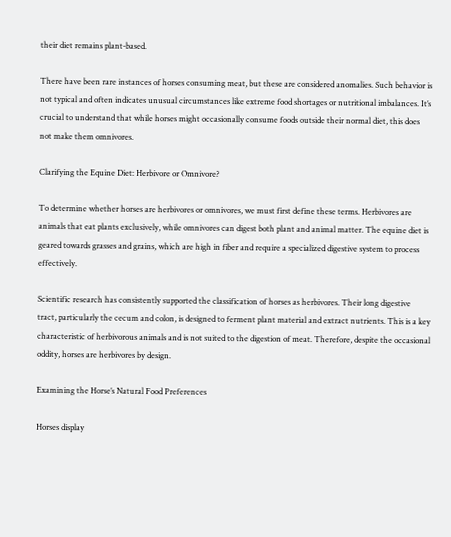their diet remains plant-based.

There have been rare instances of horses consuming meat, but these are considered anomalies. Such behavior is not typical and often indicates unusual circumstances like extreme food shortages or nutritional imbalances. It’s crucial to understand that while horses might occasionally consume foods outside their normal diet, this does not make them omnivores.

Clarifying the Equine Diet: Herbivore or Omnivore?

To determine whether horses are herbivores or omnivores, we must first define these terms. Herbivores are animals that eat plants exclusively, while omnivores can digest both plant and animal matter. The equine diet is geared towards grasses and grains, which are high in fiber and require a specialized digestive system to process effectively.

Scientific research has consistently supported the classification of horses as herbivores. Their long digestive tract, particularly the cecum and colon, is designed to ferment plant material and extract nutrients. This is a key characteristic of herbivorous animals and is not suited to the digestion of meat. Therefore, despite the occasional oddity, horses are herbivores by design.

Examining the Horse’s Natural Food Preferences

Horses display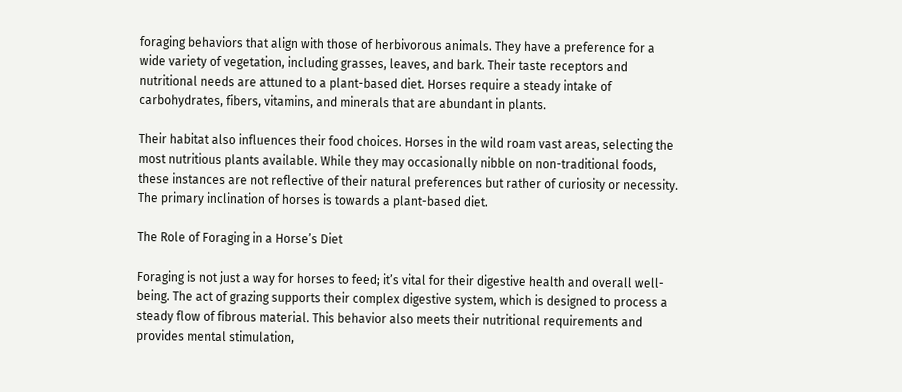foraging behaviors that align with those of herbivorous animals. They have a preference for a wide variety of vegetation, including grasses, leaves, and bark. Their taste receptors and nutritional needs are attuned to a plant-based diet. Horses require a steady intake of carbohydrates, fibers, vitamins, and minerals that are abundant in plants.

Their habitat also influences their food choices. Horses in the wild roam vast areas, selecting the most nutritious plants available. While they may occasionally nibble on non-traditional foods, these instances are not reflective of their natural preferences but rather of curiosity or necessity. The primary inclination of horses is towards a plant-based diet.

The Role of Foraging in a Horse’s Diet

Foraging is not just a way for horses to feed; it’s vital for their digestive health and overall well-being. The act of grazing supports their complex digestive system, which is designed to process a steady flow of fibrous material. This behavior also meets their nutritional requirements and provides mental stimulation,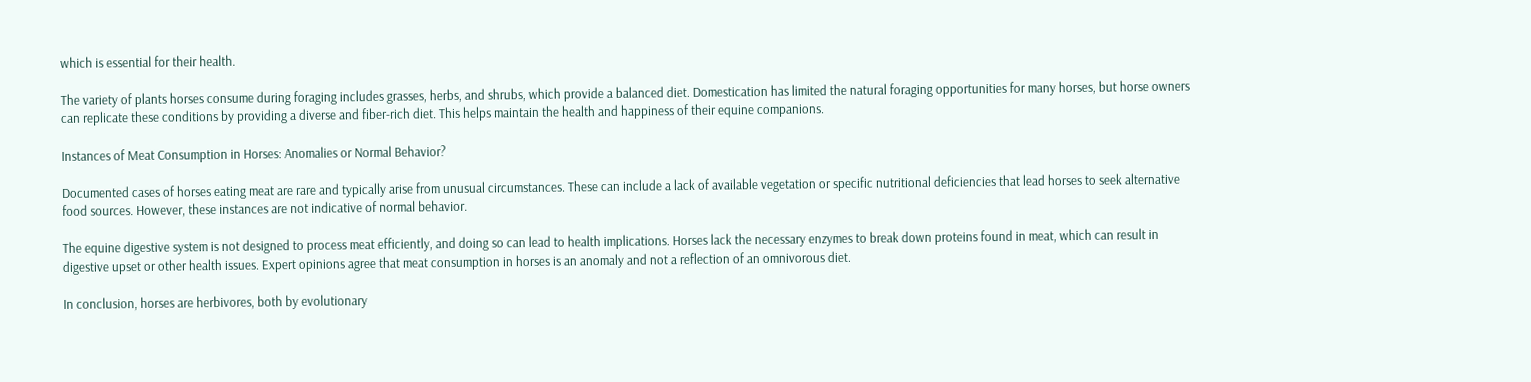which is essential for their health.

The variety of plants horses consume during foraging includes grasses, herbs, and shrubs, which provide a balanced diet. Domestication has limited the natural foraging opportunities for many horses, but horse owners can replicate these conditions by providing a diverse and fiber-rich diet. This helps maintain the health and happiness of their equine companions.

Instances of Meat Consumption in Horses: Anomalies or Normal Behavior?

Documented cases of horses eating meat are rare and typically arise from unusual circumstances. These can include a lack of available vegetation or specific nutritional deficiencies that lead horses to seek alternative food sources. However, these instances are not indicative of normal behavior.

The equine digestive system is not designed to process meat efficiently, and doing so can lead to health implications. Horses lack the necessary enzymes to break down proteins found in meat, which can result in digestive upset or other health issues. Expert opinions agree that meat consumption in horses is an anomaly and not a reflection of an omnivorous diet.

In conclusion, horses are herbivores, both by evolutionary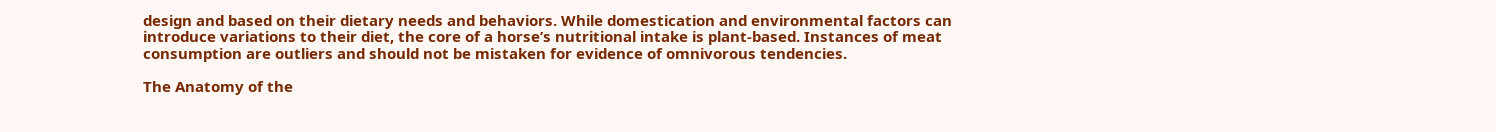design and based on their dietary needs and behaviors. While domestication and environmental factors can introduce variations to their diet, the core of a horse’s nutritional intake is plant-based. Instances of meat consumption are outliers and should not be mistaken for evidence of omnivorous tendencies.

The Anatomy of the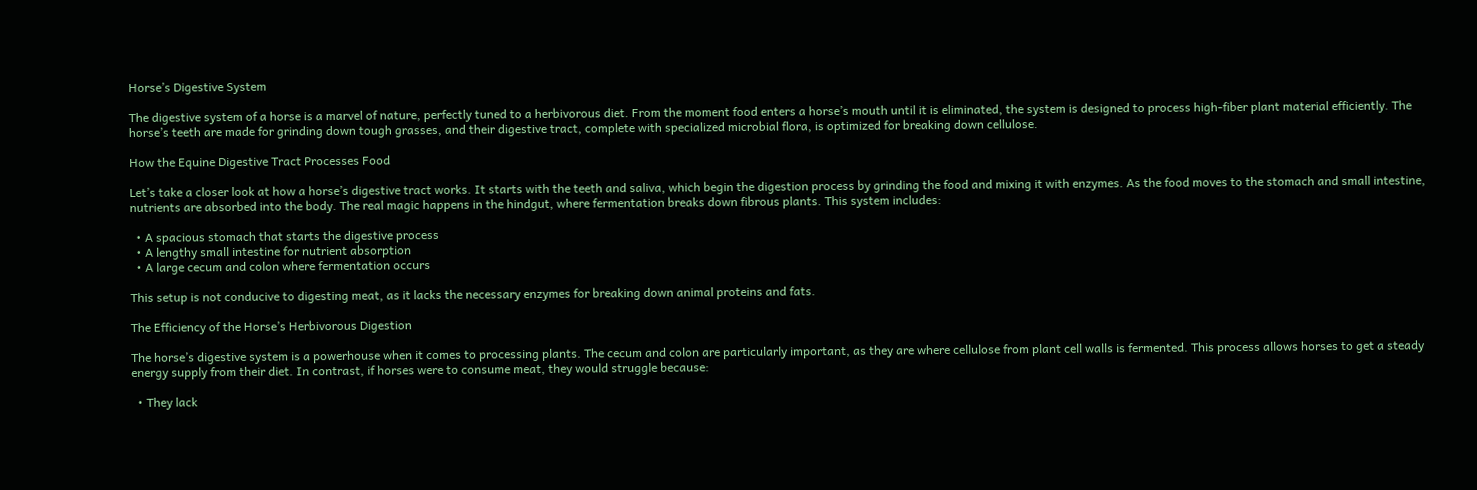Horse’s Digestive System

The digestive system of a horse is a marvel of nature, perfectly tuned to a herbivorous diet. From the moment food enters a horse’s mouth until it is eliminated, the system is designed to process high-fiber plant material efficiently. The horse’s teeth are made for grinding down tough grasses, and their digestive tract, complete with specialized microbial flora, is optimized for breaking down cellulose.

How the Equine Digestive Tract Processes Food

Let’s take a closer look at how a horse’s digestive tract works. It starts with the teeth and saliva, which begin the digestion process by grinding the food and mixing it with enzymes. As the food moves to the stomach and small intestine, nutrients are absorbed into the body. The real magic happens in the hindgut, where fermentation breaks down fibrous plants. This system includes:

  • A spacious stomach that starts the digestive process
  • A lengthy small intestine for nutrient absorption
  • A large cecum and colon where fermentation occurs

This setup is not conducive to digesting meat, as it lacks the necessary enzymes for breaking down animal proteins and fats.

The Efficiency of the Horse’s Herbivorous Digestion

The horse’s digestive system is a powerhouse when it comes to processing plants. The cecum and colon are particularly important, as they are where cellulose from plant cell walls is fermented. This process allows horses to get a steady energy supply from their diet. In contrast, if horses were to consume meat, they would struggle because:

  • They lack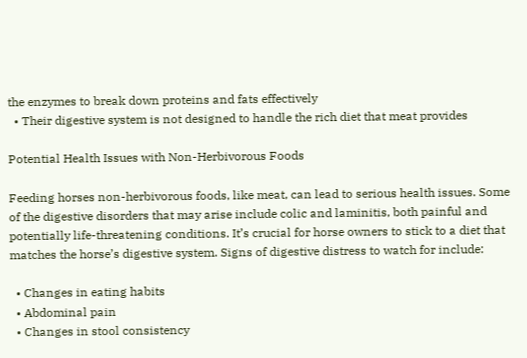the enzymes to break down proteins and fats effectively
  • Their digestive system is not designed to handle the rich diet that meat provides

Potential Health Issues with Non-Herbivorous Foods

Feeding horses non-herbivorous foods, like meat, can lead to serious health issues. Some of the digestive disorders that may arise include colic and laminitis, both painful and potentially life-threatening conditions. It’s crucial for horse owners to stick to a diet that matches the horse’s digestive system. Signs of digestive distress to watch for include:

  • Changes in eating habits
  • Abdominal pain
  • Changes in stool consistency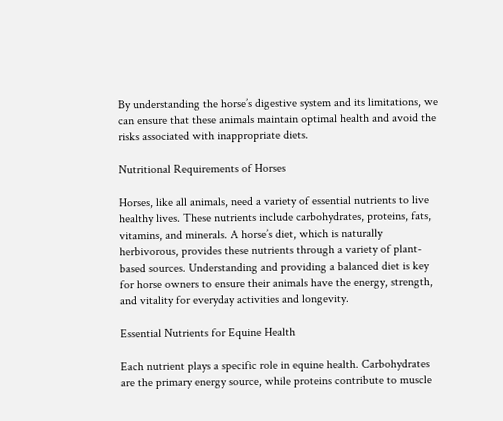By understanding the horse’s digestive system and its limitations, we can ensure that these animals maintain optimal health and avoid the risks associated with inappropriate diets.

Nutritional Requirements of Horses

Horses, like all animals, need a variety of essential nutrients to live healthy lives. These nutrients include carbohydrates, proteins, fats, vitamins, and minerals. A horse’s diet, which is naturally herbivorous, provides these nutrients through a variety of plant-based sources. Understanding and providing a balanced diet is key for horse owners to ensure their animals have the energy, strength, and vitality for everyday activities and longevity.

Essential Nutrients for Equine Health

Each nutrient plays a specific role in equine health. Carbohydrates are the primary energy source, while proteins contribute to muscle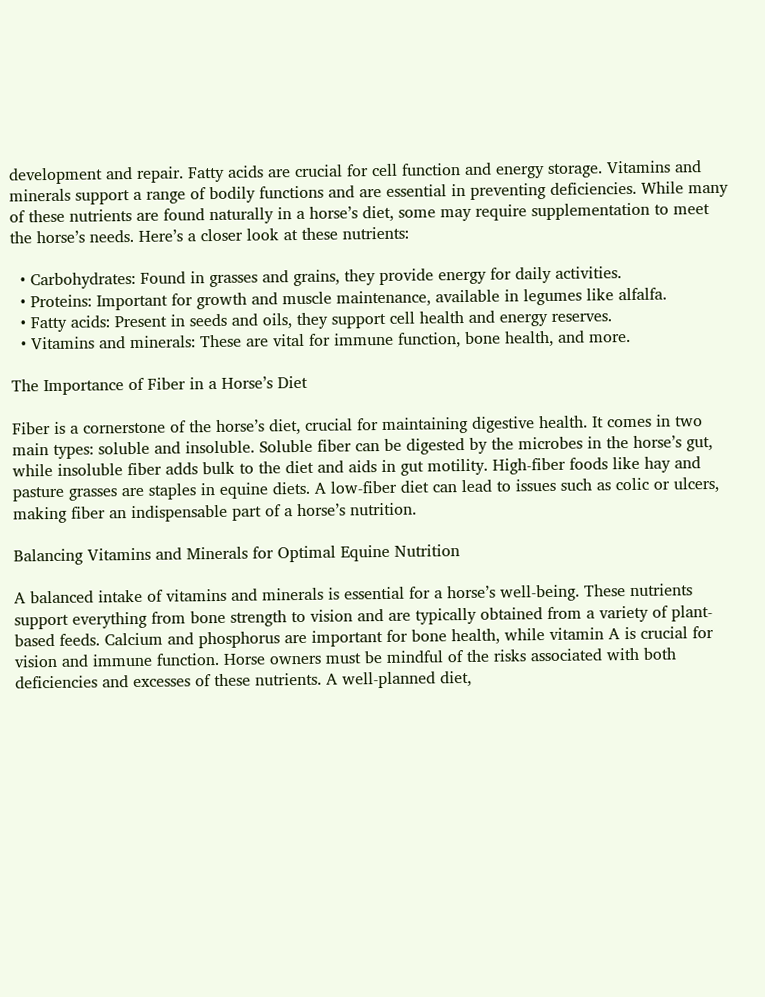development and repair. Fatty acids are crucial for cell function and energy storage. Vitamins and minerals support a range of bodily functions and are essential in preventing deficiencies. While many of these nutrients are found naturally in a horse’s diet, some may require supplementation to meet the horse’s needs. Here’s a closer look at these nutrients:

  • Carbohydrates: Found in grasses and grains, they provide energy for daily activities.
  • Proteins: Important for growth and muscle maintenance, available in legumes like alfalfa.
  • Fatty acids: Present in seeds and oils, they support cell health and energy reserves.
  • Vitamins and minerals: These are vital for immune function, bone health, and more.

The Importance of Fiber in a Horse’s Diet

Fiber is a cornerstone of the horse’s diet, crucial for maintaining digestive health. It comes in two main types: soluble and insoluble. Soluble fiber can be digested by the microbes in the horse’s gut, while insoluble fiber adds bulk to the diet and aids in gut motility. High-fiber foods like hay and pasture grasses are staples in equine diets. A low-fiber diet can lead to issues such as colic or ulcers, making fiber an indispensable part of a horse’s nutrition.

Balancing Vitamins and Minerals for Optimal Equine Nutrition

A balanced intake of vitamins and minerals is essential for a horse’s well-being. These nutrients support everything from bone strength to vision and are typically obtained from a variety of plant-based feeds. Calcium and phosphorus are important for bone health, while vitamin A is crucial for vision and immune function. Horse owners must be mindful of the risks associated with both deficiencies and excesses of these nutrients. A well-planned diet,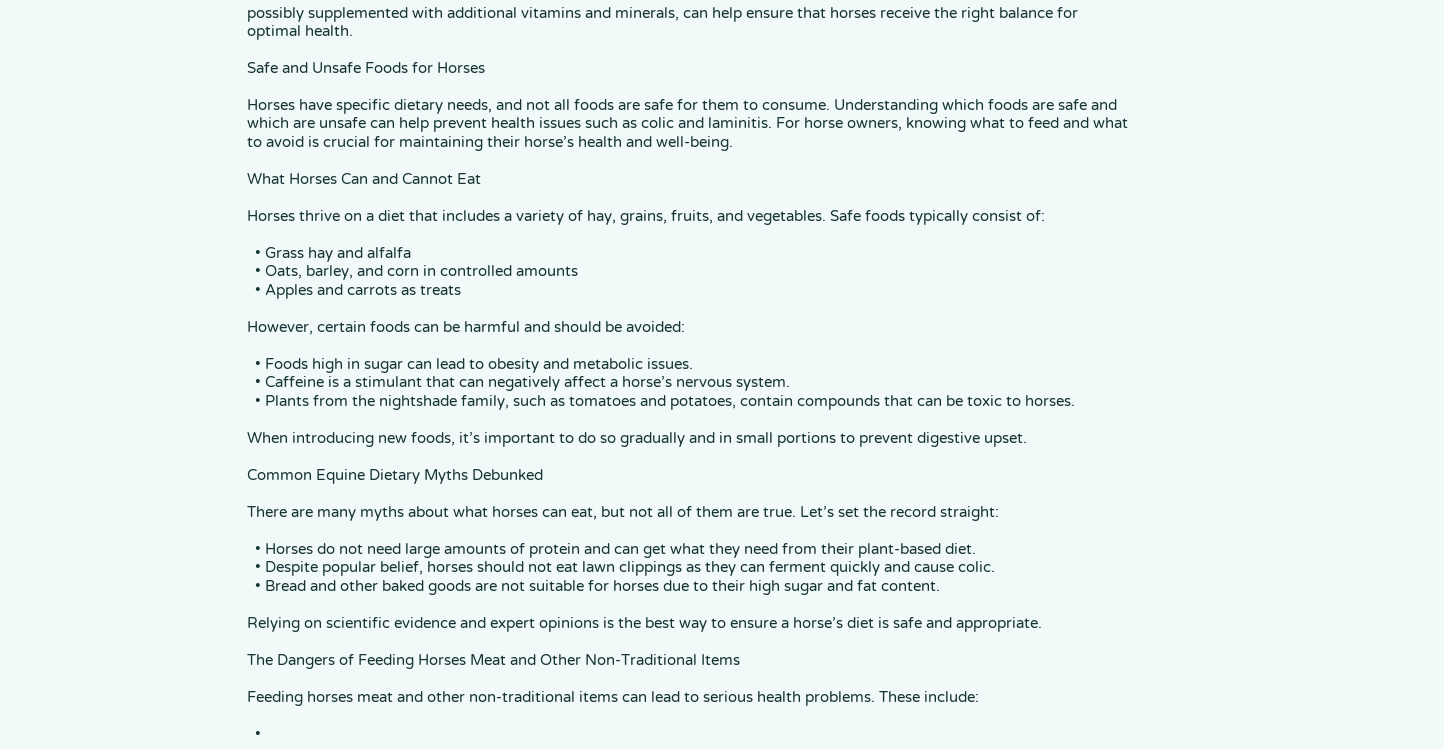possibly supplemented with additional vitamins and minerals, can help ensure that horses receive the right balance for optimal health.

Safe and Unsafe Foods for Horses

Horses have specific dietary needs, and not all foods are safe for them to consume. Understanding which foods are safe and which are unsafe can help prevent health issues such as colic and laminitis. For horse owners, knowing what to feed and what to avoid is crucial for maintaining their horse’s health and well-being.

What Horses Can and Cannot Eat

Horses thrive on a diet that includes a variety of hay, grains, fruits, and vegetables. Safe foods typically consist of:

  • Grass hay and alfalfa
  • Oats, barley, and corn in controlled amounts
  • Apples and carrots as treats

However, certain foods can be harmful and should be avoided:

  • Foods high in sugar can lead to obesity and metabolic issues.
  • Caffeine is a stimulant that can negatively affect a horse’s nervous system.
  • Plants from the nightshade family, such as tomatoes and potatoes, contain compounds that can be toxic to horses.

When introducing new foods, it’s important to do so gradually and in small portions to prevent digestive upset.

Common Equine Dietary Myths Debunked

There are many myths about what horses can eat, but not all of them are true. Let’s set the record straight:

  • Horses do not need large amounts of protein and can get what they need from their plant-based diet.
  • Despite popular belief, horses should not eat lawn clippings as they can ferment quickly and cause colic.
  • Bread and other baked goods are not suitable for horses due to their high sugar and fat content.

Relying on scientific evidence and expert opinions is the best way to ensure a horse’s diet is safe and appropriate.

The Dangers of Feeding Horses Meat and Other Non-Traditional Items

Feeding horses meat and other non-traditional items can lead to serious health problems. These include:

  •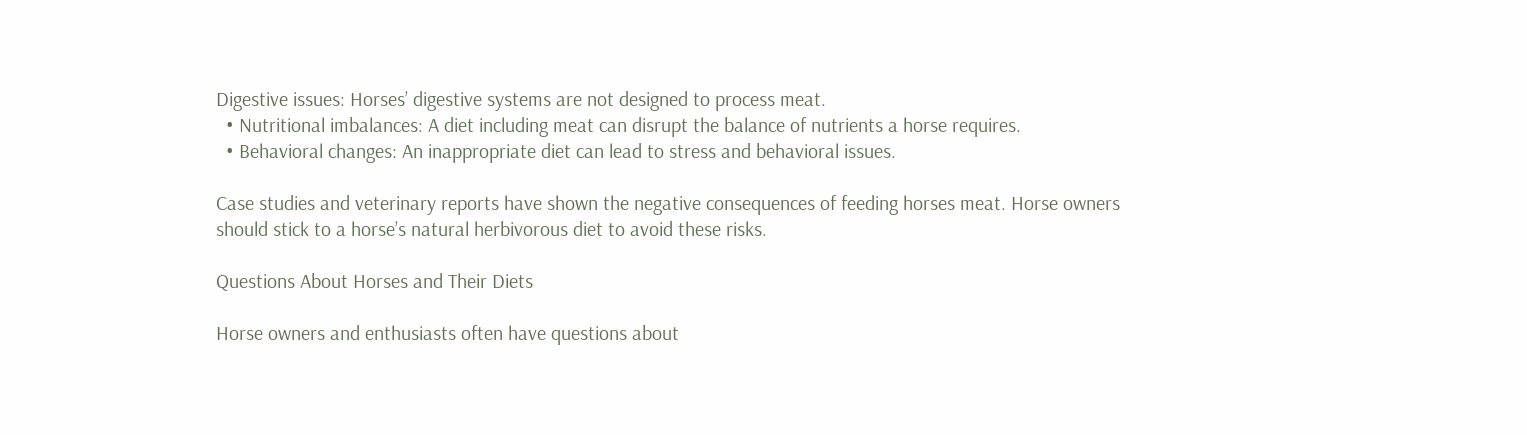Digestive issues: Horses’ digestive systems are not designed to process meat.
  • Nutritional imbalances: A diet including meat can disrupt the balance of nutrients a horse requires.
  • Behavioral changes: An inappropriate diet can lead to stress and behavioral issues.

Case studies and veterinary reports have shown the negative consequences of feeding horses meat. Horse owners should stick to a horse’s natural herbivorous diet to avoid these risks.

Questions About Horses and Their Diets

Horse owners and enthusiasts often have questions about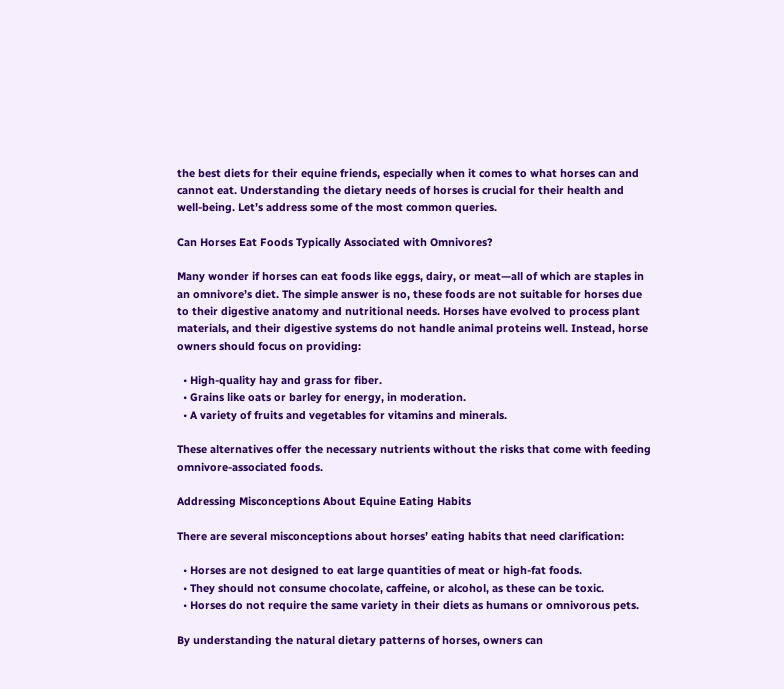the best diets for their equine friends, especially when it comes to what horses can and cannot eat. Understanding the dietary needs of horses is crucial for their health and well-being. Let’s address some of the most common queries.

Can Horses Eat Foods Typically Associated with Omnivores?

Many wonder if horses can eat foods like eggs, dairy, or meat—all of which are staples in an omnivore’s diet. The simple answer is no, these foods are not suitable for horses due to their digestive anatomy and nutritional needs. Horses have evolved to process plant materials, and their digestive systems do not handle animal proteins well. Instead, horse owners should focus on providing:

  • High-quality hay and grass for fiber.
  • Grains like oats or barley for energy, in moderation.
  • A variety of fruits and vegetables for vitamins and minerals.

These alternatives offer the necessary nutrients without the risks that come with feeding omnivore-associated foods.

Addressing Misconceptions About Equine Eating Habits

There are several misconceptions about horses’ eating habits that need clarification:

  • Horses are not designed to eat large quantities of meat or high-fat foods.
  • They should not consume chocolate, caffeine, or alcohol, as these can be toxic.
  • Horses do not require the same variety in their diets as humans or omnivorous pets.

By understanding the natural dietary patterns of horses, owners can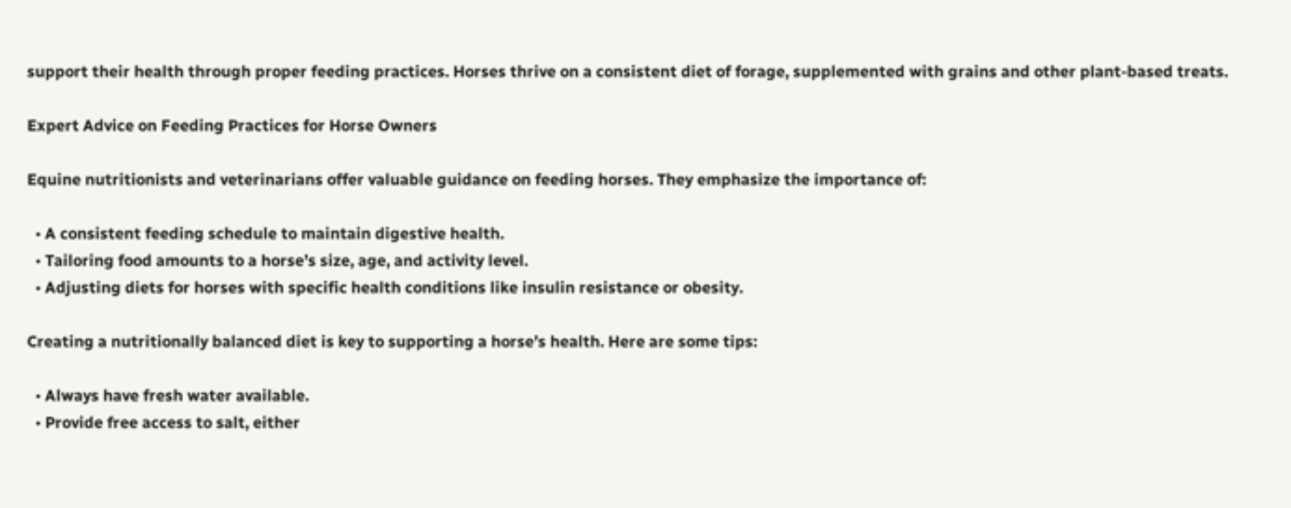support their health through proper feeding practices. Horses thrive on a consistent diet of forage, supplemented with grains and other plant-based treats.

Expert Advice on Feeding Practices for Horse Owners

Equine nutritionists and veterinarians offer valuable guidance on feeding horses. They emphasize the importance of:

  • A consistent feeding schedule to maintain digestive health.
  • Tailoring food amounts to a horse’s size, age, and activity level.
  • Adjusting diets for horses with specific health conditions like insulin resistance or obesity.

Creating a nutritionally balanced diet is key to supporting a horse’s health. Here are some tips:

  • Always have fresh water available.
  • Provide free access to salt, either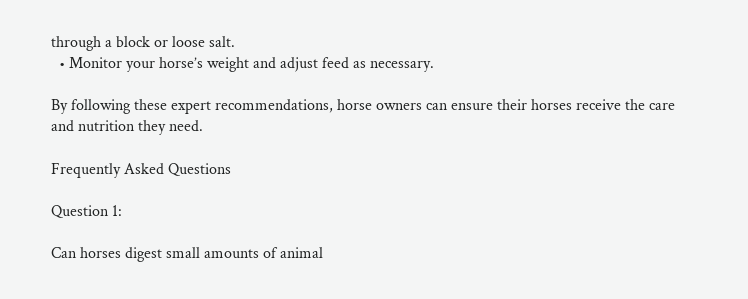through a block or loose salt.
  • Monitor your horse’s weight and adjust feed as necessary.

By following these expert recommendations, horse owners can ensure their horses receive the care and nutrition they need.

Frequently Asked Questions

Question 1:

Can horses digest small amounts of animal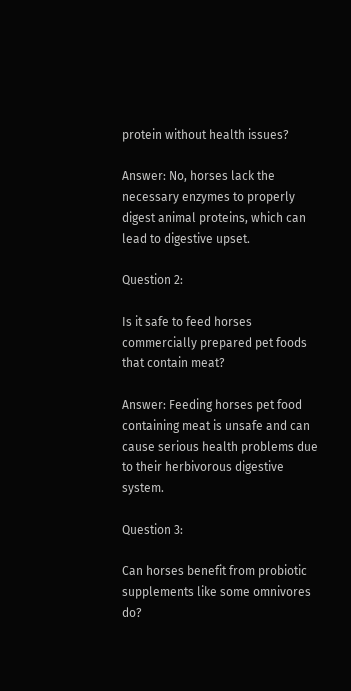protein without health issues?

Answer: No, horses lack the necessary enzymes to properly digest animal proteins, which can lead to digestive upset.

Question 2:

Is it safe to feed horses commercially prepared pet foods that contain meat?

Answer: Feeding horses pet food containing meat is unsafe and can cause serious health problems due to their herbivorous digestive system.

Question 3:

Can horses benefit from probiotic supplements like some omnivores do?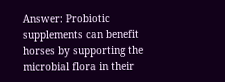Answer: Probiotic supplements can benefit horses by supporting the microbial flora in their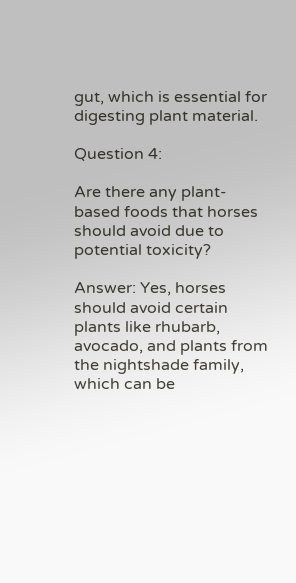gut, which is essential for digesting plant material.

Question 4:

Are there any plant-based foods that horses should avoid due to potential toxicity?

Answer: Yes, horses should avoid certain plants like rhubarb, avocado, and plants from the nightshade family, which can be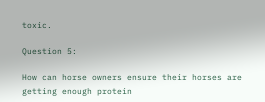toxic.

Question 5:

How can horse owners ensure their horses are getting enough protein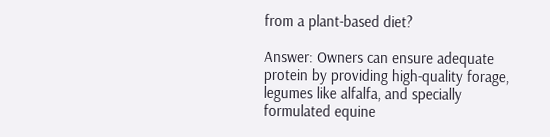from a plant-based diet?

Answer: Owners can ensure adequate protein by providing high-quality forage, legumes like alfalfa, and specially formulated equine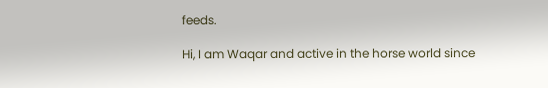feeds.

Hi, I am Waqar and active in the horse world since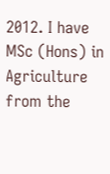2012. I have MSc (Hons) in Agriculture from the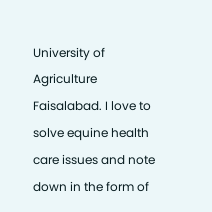University of Agriculture Faisalabad. I love to solve equine health care issues and note down in the form of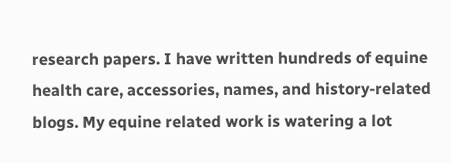research papers. I have written hundreds of equine health care, accessories, names, and history-related blogs. My equine related work is watering a lot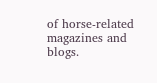of horse-related magazines and blogs.